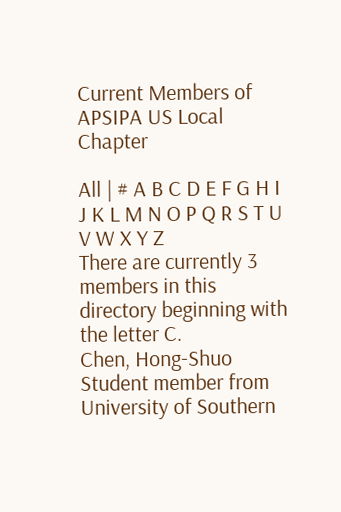Current Members of APSIPA US Local Chapter

All | # A B C D E F G H I J K L M N O P Q R S T U V W X Y Z
There are currently 3 members in this directory beginning with the letter C.
Chen, Hong-Shuo
Student member from University of Southern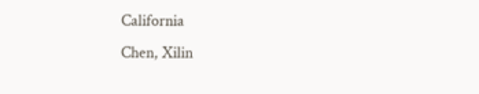California
Chen, Xilin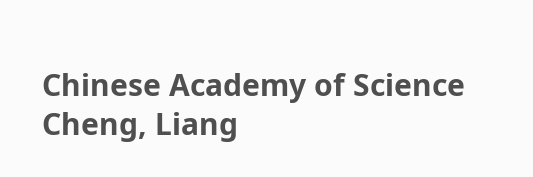Chinese Academy of Science
Cheng, Liang